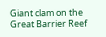Giant clam on the Great Barrier Reef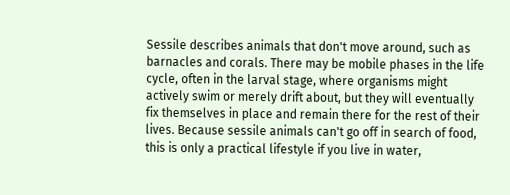Sessile describes animals that don't move around, such as barnacles and corals. There may be mobile phases in the life cycle, often in the larval stage, where organisms might actively swim or merely drift about, but they will eventually fix themselves in place and remain there for the rest of their lives. Because sessile animals can't go off in search of food, this is only a practical lifestyle if you live in water,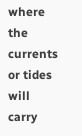where the currents or tides will carry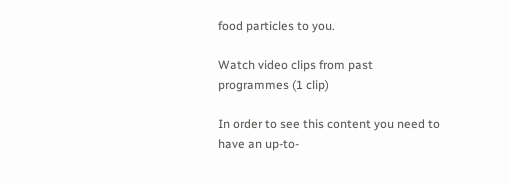food particles to you.

Watch video clips from past programmes (1 clip)

In order to see this content you need to have an up-to-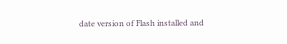date version of Flash installed and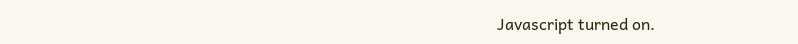Javascript turned on.